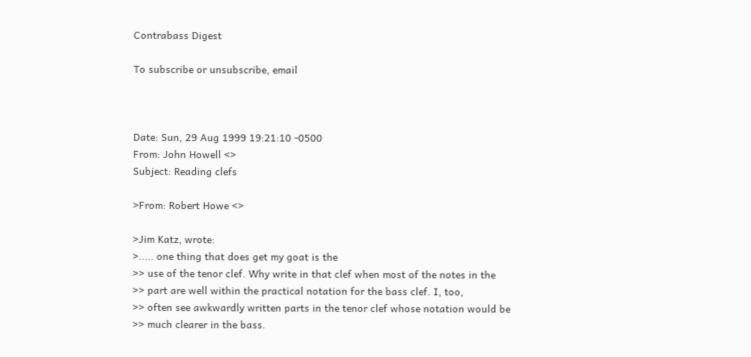Contrabass Digest

To subscribe or unsubscribe, email



Date: Sun, 29 Aug 1999 19:21:10 -0500
From: John Howell <>
Subject: Reading clefs

>From: Robert Howe <>

>Jim Katz, wrote:
>..... one thing that does get my goat is the
>> use of the tenor clef. Why write in that clef when most of the notes in the
>> part are well within the practical notation for the bass clef. I, too,
>> often see awkwardly written parts in the tenor clef whose notation would be
>> much clearer in the bass.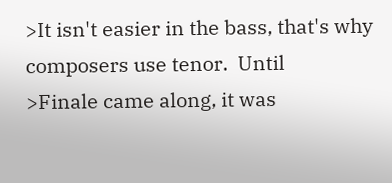>It isn't easier in the bass, that's why composers use tenor.  Until
>Finale came along, it was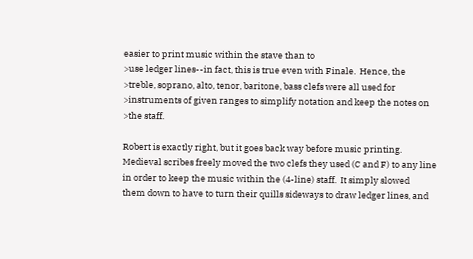easier to print music within the stave than to
>use ledger lines--in fact, this is true even with Finale.  Hence, the
>treble, soprano, alto, tenor, baritone, bass clefs were all used for
>instruments of given ranges to simplify notation and keep the notes on
>the staff.

Robert is exactly right, but it goes back way before music printing.
Medieval scribes freely moved the two clefs they used (C and F) to any line
in order to keep the music within the (4-line) staff.  It simply slowed
them down to have to turn their quills sideways to draw ledger lines, and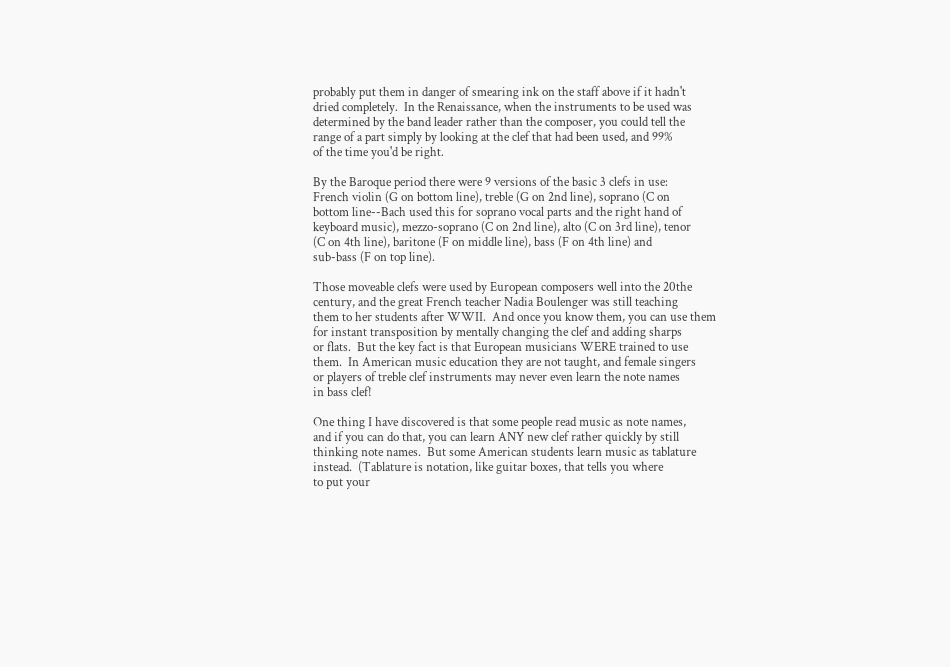probably put them in danger of smearing ink on the staff above if it hadn't
dried completely.  In the Renaissance, when the instruments to be used was
determined by the band leader rather than the composer, you could tell the
range of a part simply by looking at the clef that had been used, and 99%
of the time you'd be right.

By the Baroque period there were 9 versions of the basic 3 clefs in use:
French violin (G on bottom line), treble (G on 2nd line), soprano (C on
bottom line--Bach used this for soprano vocal parts and the right hand of
keyboard music), mezzo-soprano (C on 2nd line), alto (C on 3rd line), tenor
(C on 4th line), baritone (F on middle line), bass (F on 4th line) and
sub-bass (F on top line).

Those moveable clefs were used by European composers well into the 20the
century, and the great French teacher Nadia Boulenger was still teaching
them to her students after WWII.  And once you know them, you can use them
for instant transposition by mentally changing the clef and adding sharps
or flats.  But the key fact is that European musicians WERE trained to use
them.  In American music education they are not taught, and female singers
or players of treble clef instruments may never even learn the note names
in bass clef!

One thing I have discovered is that some people read music as note names,
and if you can do that, you can learn ANY new clef rather quickly by still
thinking note names.  But some American students learn music as tablature
instead.  (Tablature is notation, like guitar boxes, that tells you where
to put your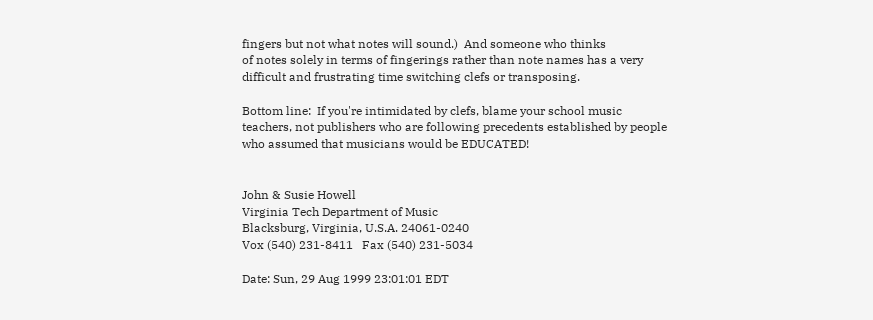fingers but not what notes will sound.)  And someone who thinks
of notes solely in terms of fingerings rather than note names has a very
difficult and frustrating time switching clefs or transposing.

Bottom line:  If you're intimidated by clefs, blame your school music
teachers, not publishers who are following precedents established by people
who assumed that musicians would be EDUCATED!


John & Susie Howell
Virginia Tech Department of Music
Blacksburg, Virginia, U.S.A. 24061-0240
Vox (540) 231-8411   Fax (540) 231-5034

Date: Sun, 29 Aug 1999 23:01:01 EDT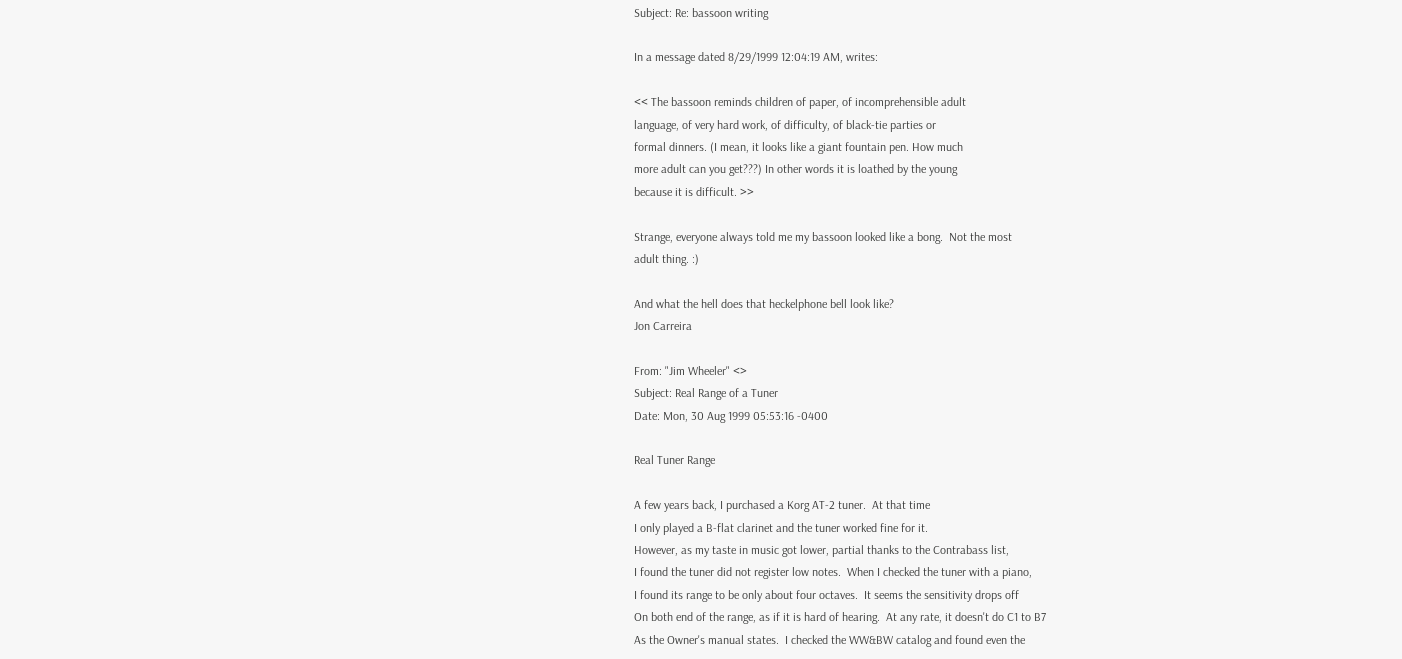Subject: Re: bassoon writing

In a message dated 8/29/1999 12:04:19 AM, writes:

<< The bassoon reminds children of paper, of incomprehensible adult
language, of very hard work, of difficulty, of black-tie parties or
formal dinners. (I mean, it looks like a giant fountain pen. How much
more adult can you get???) In other words it is loathed by the young
because it is difficult. >>

Strange, everyone always told me my bassoon looked like a bong.  Not the most
adult thing. :)

And what the hell does that heckelphone bell look like?
Jon Carreira

From: "Jim Wheeler" <>
Subject: Real Range of a Tuner
Date: Mon, 30 Aug 1999 05:53:16 -0400

Real Tuner Range

A few years back, I purchased a Korg AT-2 tuner.  At that time
I only played a B-flat clarinet and the tuner worked fine for it.
However, as my taste in music got lower, partial thanks to the Contrabass list,
I found the tuner did not register low notes.  When I checked the tuner with a piano,
I found its range to be only about four octaves.  It seems the sensitivity drops off
On both end of the range, as if it is hard of hearing.  At any rate, it doesn't do C1 to B7
As the Owner's manual states.  I checked the WW&BW catalog and found even the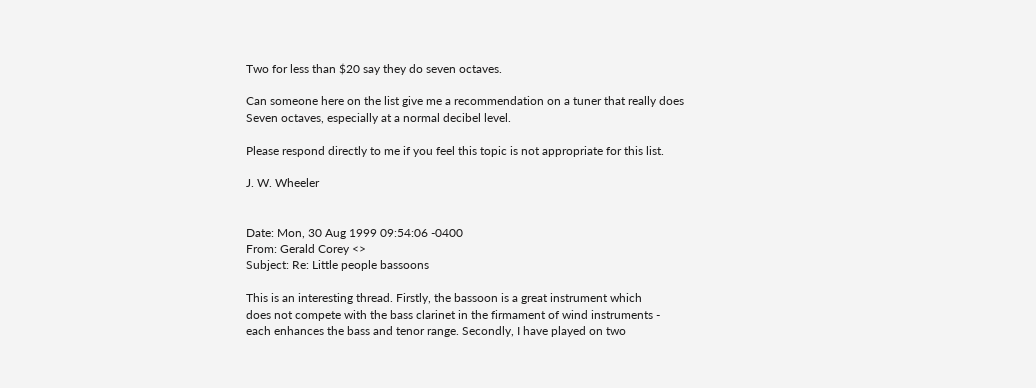Two for less than $20 say they do seven octaves.

Can someone here on the list give me a recommendation on a tuner that really does
Seven octaves, especially at a normal decibel level.

Please respond directly to me if you feel this topic is not appropriate for this list.

J. W. Wheeler


Date: Mon, 30 Aug 1999 09:54:06 -0400
From: Gerald Corey <>
Subject: Re: Little people bassoons

This is an interesting thread. Firstly, the bassoon is a great instrument which
does not compete with the bass clarinet in the firmament of wind instruments -
each enhances the bass and tenor range. Secondly, I have played on two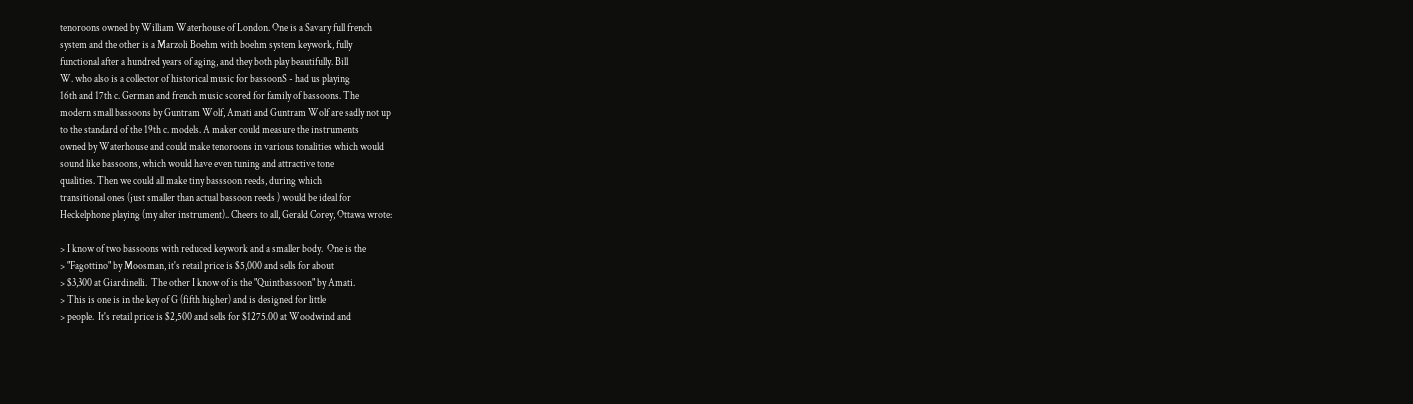tenoroons owned by William Waterhouse of London. One is a Savary full french
system and the other is a Marzoli Boehm with boehm system keywork, fully
functional after a hundred years of aging, and they both play beautifully. Bill
W. who also is a collector of historical music for bassoonS - had us playing
16th and 17th c. German and french music scored for family of bassoons. The
modern small bassoons by Guntram Wolf, Amati and Guntram Wolf are sadly not up
to the standard of the 19th c. models. A maker could measure the instruments
owned by Waterhouse and could make tenoroons in various tonalities which would
sound like bassoons, which would have even tuning and attractive tone
qualities. Then we could all make tiny basssoon reeds, during which
transitional ones (just smaller than actual bassoon reeds ) would be ideal for
Heckelphone playing (my alter instrument).. Cheers to all, Gerald Corey, Ottawa wrote:

> I know of two bassoons with reduced keywork and a smaller body.  One is the
> "Fagottino" by Moosman, it's retail price is $5,000 and sells for about
> $3,300 at Giardinelli.  The other I know of is the "Quintbassoon" by Amati.
> This is one is in the key of G (fifth higher) and is designed for little
> people.  It's retail price is $2,500 and sells for $1275.00 at Woodwind and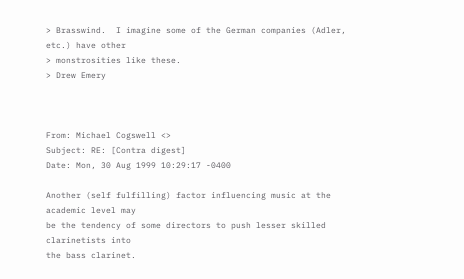> Brasswind.  I imagine some of the German companies (Adler, etc.) have other
> monstrosities like these.
> Drew Emery



From: Michael Cogswell <>
Subject: RE: [Contra digest]
Date: Mon, 30 Aug 1999 10:29:17 -0400

Another (self fulfilling) factor influencing music at the academic level may
be the tendency of some directors to push lesser skilled clarinetists into
the bass clarinet.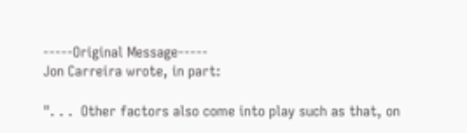-----Original Message-----
Jon Carreira wrote, in part:

". . .  Other factors also come into play such as that, on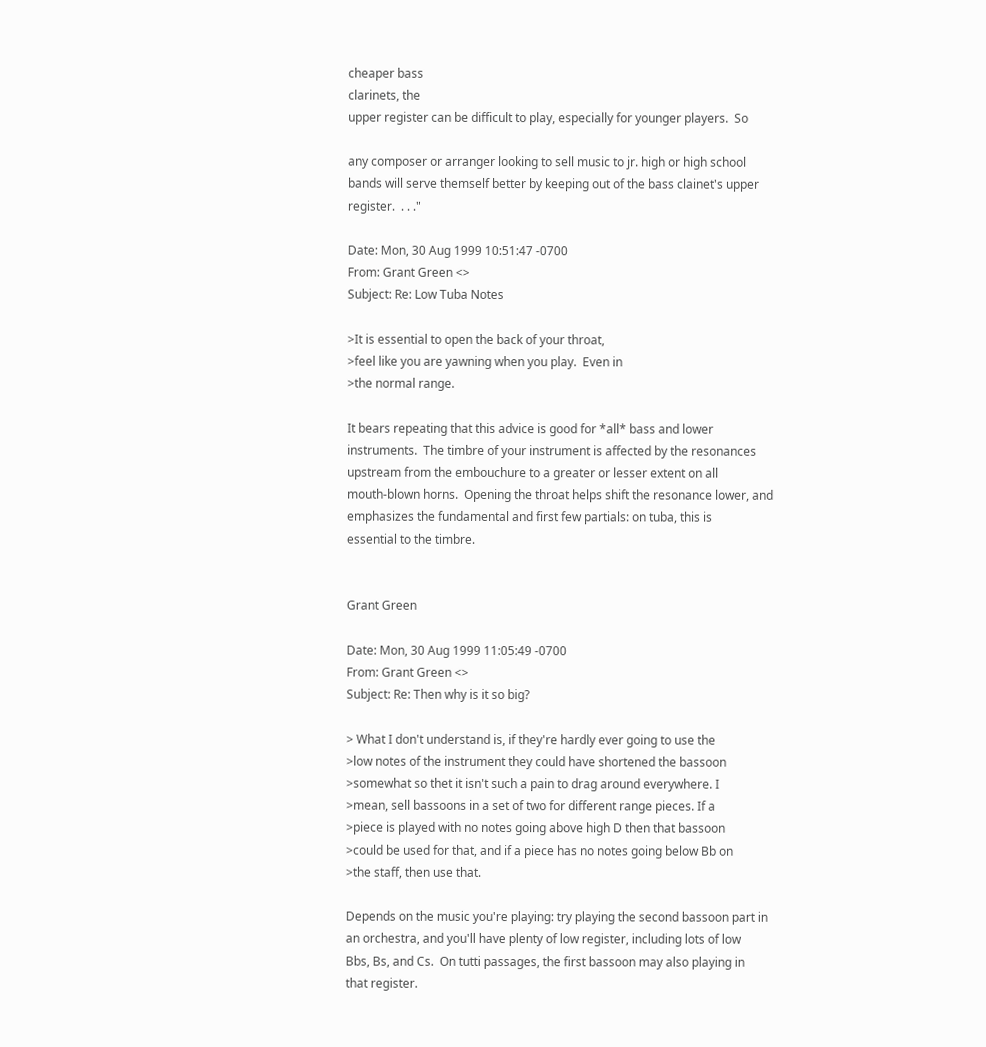cheaper bass
clarinets, the
upper register can be difficult to play, especially for younger players.  So

any composer or arranger looking to sell music to jr. high or high school
bands will serve themself better by keeping out of the bass clainet's upper
register.  . . ."

Date: Mon, 30 Aug 1999 10:51:47 -0700
From: Grant Green <>
Subject: Re: Low Tuba Notes

>It is essential to open the back of your throat,
>feel like you are yawning when you play.  Even in
>the normal range.

It bears repeating that this advice is good for *all* bass and lower
instruments.  The timbre of your instrument is affected by the resonances
upstream from the embouchure to a greater or lesser extent on all
mouth-blown horns.  Opening the throat helps shift the resonance lower, and
emphasizes the fundamental and first few partials: on tuba, this is
essential to the timbre.


Grant Green

Date: Mon, 30 Aug 1999 11:05:49 -0700
From: Grant Green <>
Subject: Re: Then why is it so big?

> What I don't understand is, if they're hardly ever going to use the
>low notes of the instrument they could have shortened the bassoon
>somewhat so thet it isn't such a pain to drag around everywhere. I
>mean, sell bassoons in a set of two for different range pieces. If a
>piece is played with no notes going above high D then that bassoon
>could be used for that, and if a piece has no notes going below Bb on
>the staff, then use that.

Depends on the music you're playing: try playing the second bassoon part in
an orchestra, and you'll have plenty of low register, including lots of low
Bbs, Bs, and Cs.  On tutti passages, the first bassoon may also playing in
that register.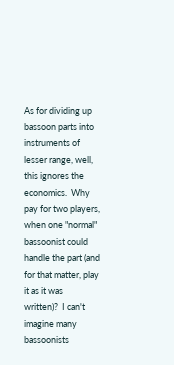As for dividing up bassoon parts into instruments of lesser range, well,
this ignores the economics.  Why pay for two players, when one "normal"
bassoonist could handle the part (and for that matter, play it as it was
written)?  I can't imagine many bassoonists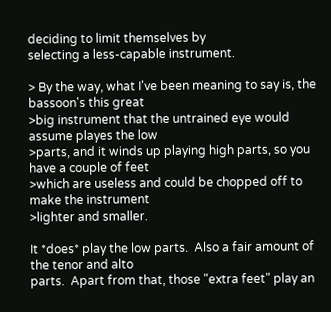deciding to limit themselves by
selecting a less-capable instrument.

> By the way, what I've been meaning to say is, the bassoon's this great
>big instrument that the untrained eye would assume playes the low
>parts, and it winds up playing high parts, so you have a couple of feet
>which are useless and could be chopped off to make the instrument
>lighter and smaller.

It *does* play the low parts.  Also a fair amount of the tenor and alto
parts.  Apart from that, those "extra feet" play an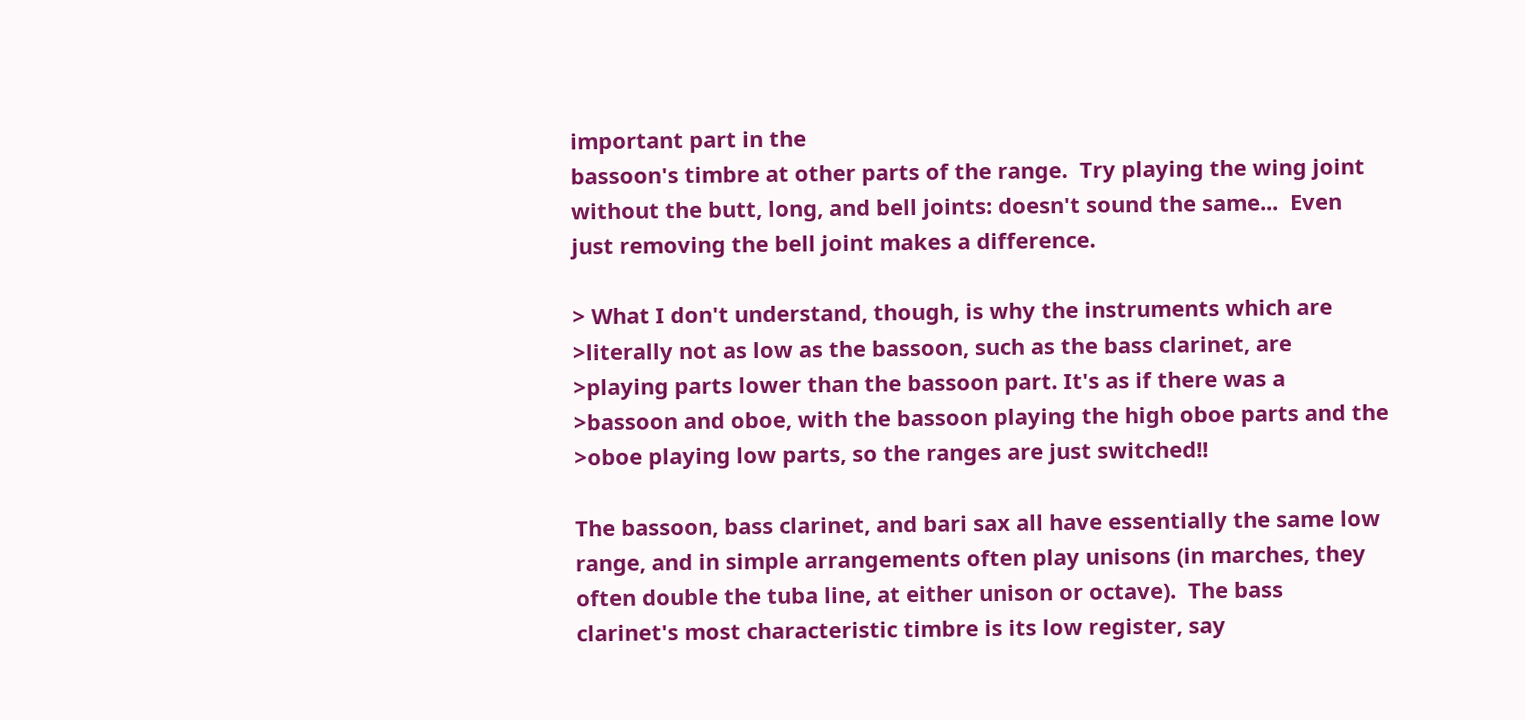important part in the
bassoon's timbre at other parts of the range.  Try playing the wing joint
without the butt, long, and bell joints: doesn't sound the same...  Even
just removing the bell joint makes a difference.

> What I don't understand, though, is why the instruments which are
>literally not as low as the bassoon, such as the bass clarinet, are
>playing parts lower than the bassoon part. It's as if there was a
>bassoon and oboe, with the bassoon playing the high oboe parts and the
>oboe playing low parts, so the ranges are just switched!!

The bassoon, bass clarinet, and bari sax all have essentially the same low
range, and in simple arrangements often play unisons (in marches, they
often double the tuba line, at either unison or octave).  The bass
clarinet's most characteristic timbre is its low register, say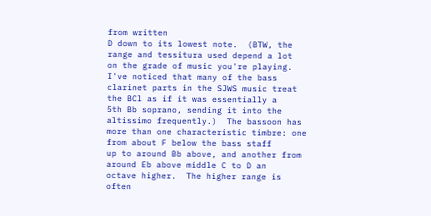from written
D down to its lowest note.  (BTW, the range and tessitura used depend a lot
on the grade of music you're playing.  I've noticed that many of the bass
clarinet parts in the SJWS music treat the BCl as if it was essentially a
5th Bb soprano, sending it into the altissimo frequently.)  The bassoon has
more than one characteristic timbre: one from about F below the bass staff
up to around Bb above, and another from around Eb above middle C to D an
octave higher.  The higher range is often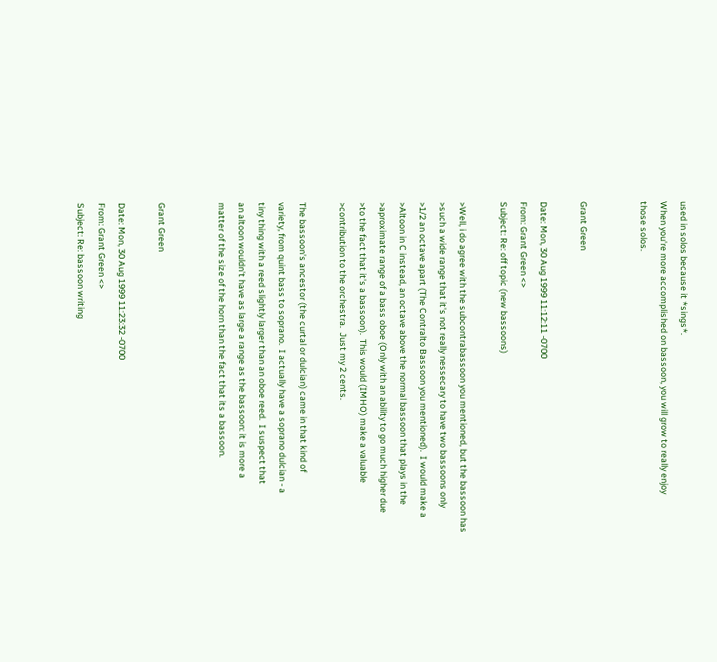used in solos because it *sings*.
When you're more accomplished on bassoon, you will grow to really enjoy
those solos.


Grant Green

Date: Mon, 30 Aug 1999 11:12:11 -0700
From: Grant Green <>
Subject: Re: off topic (new bassoons)

>Well, i do agree with the subcontrabassoon you mentioned, but the bassoon has
>such a wide range that it's not really nessecary to have two bassoons only
>1/2 an octave apart (The Contralto Bassoon you mentioned).  I would make a
>Altoon in C instead, an octave above the normal bassoon that plays in the
>aproximate range of a bass oboe (Only with an ability to go much higher due
>to the fact that it's a bassoon).  This would (IMHO) make a valuable
>contribution to the orchestra.  Just my 2 cents.

The bassoon's ancestor (the curtal or dulcian) came in that kind of
variety, from quint bass to soprano.  I actually have a soprano dulcian - a
tiny thing with a reed slightly larger than an oboe reed.  I suspect that
an altoon wouldn't have as large a range as the bassoon: it is more a
matter of the size of the horn than the fact that its a bassoon.


Grant Green

Date: Mon, 30 Aug 1999 11:23:32 -0700
From: Grant Green <>
Subject: Re: bassoon writing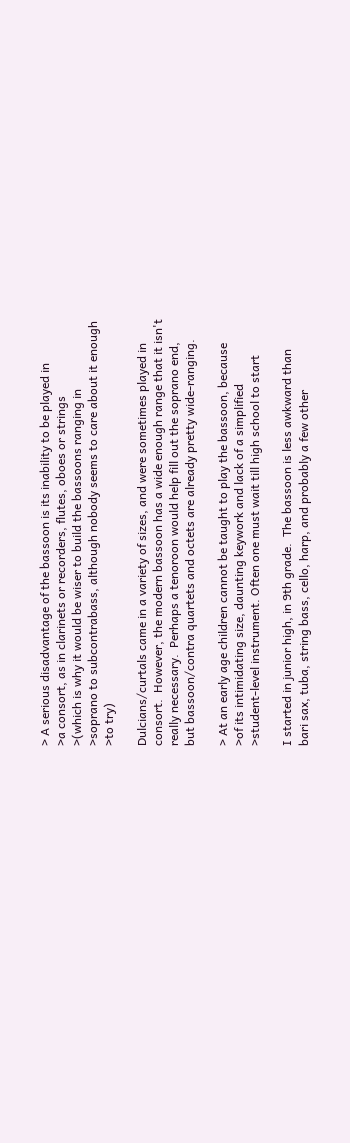> A serious disadvantage of the bassoon is its inability to be played in
>a consort, as in clarinets or recorders, flutes, oboes or strings
>(which is why it would be wiser to build the bassoons ranging in
>soprano to subcontrabass, although nobody seems to care about it enough
>to try)

Dulcians/curtals came in a variety of sizes, and were sometimes played in
consort.  However, the modern bassoon has a wide enough range that it isn't
really necessary.  Perhaps a tenoroon would help fill out the soprano end,
but bassoon/contra quartets and octets are already pretty wide-ranging.

> At an early age children cannot be taught to play the bassoon, because
>of its intimidating size, daunting keywork and lack of a simplified
>student-level instrument. Often one must wait till high school to start

I started in junior high, in 9th grade.  The bassoon is less awkward than
bari sax, tuba, string bass, cello, harp, and probably a few other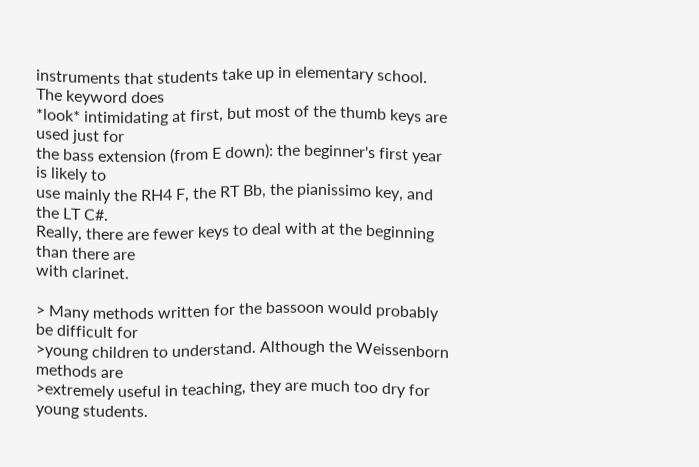instruments that students take up in elementary school.  The keyword does
*look* intimidating at first, but most of the thumb keys are used just for
the bass extension (from E down): the beginner's first year is likely to
use mainly the RH4 F, the RT Bb, the pianissimo key, and the LT C#.
Really, there are fewer keys to deal with at the beginning than there are
with clarinet.

> Many methods written for the bassoon would probably be difficult for
>young children to understand. Although the Weissenborn methods are
>extremely useful in teaching, they are much too dry for young students.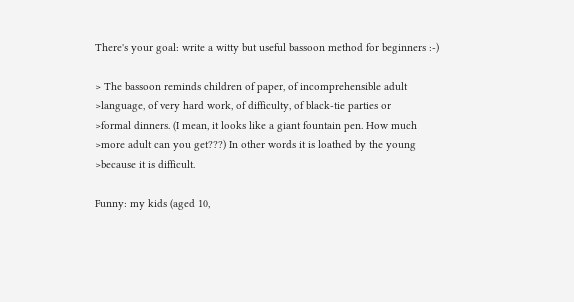There's your goal: write a witty but useful bassoon method for beginners :-)

> The bassoon reminds children of paper, of incomprehensible adult
>language, of very hard work, of difficulty, of black-tie parties or
>formal dinners. (I mean, it looks like a giant fountain pen. How much
>more adult can you get???) In other words it is loathed by the young
>because it is difficult.

Funny: my kids (aged 10,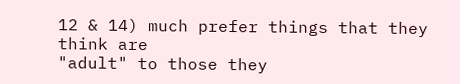12 & 14) much prefer things that they think are
"adult" to those they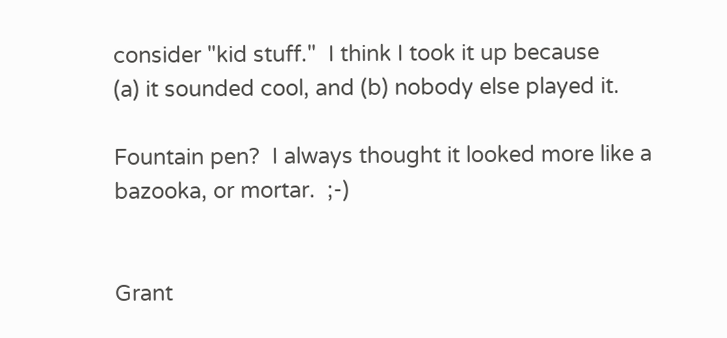consider "kid stuff."  I think I took it up because
(a) it sounded cool, and (b) nobody else played it.

Fountain pen?  I always thought it looked more like a bazooka, or mortar.  ;-)


Grant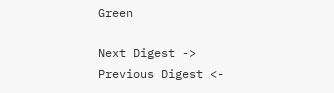Green

Next Digest ->
Previous Digest <-